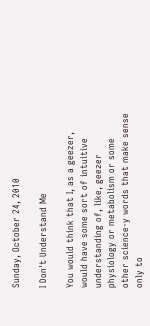Sunday, October 24, 2010

I Don't Understand Me

You would think that I, as a geezer, would have some sort of intuitive understanding of, like, geezer physiology or metabolism or some other science-y words that make sense only to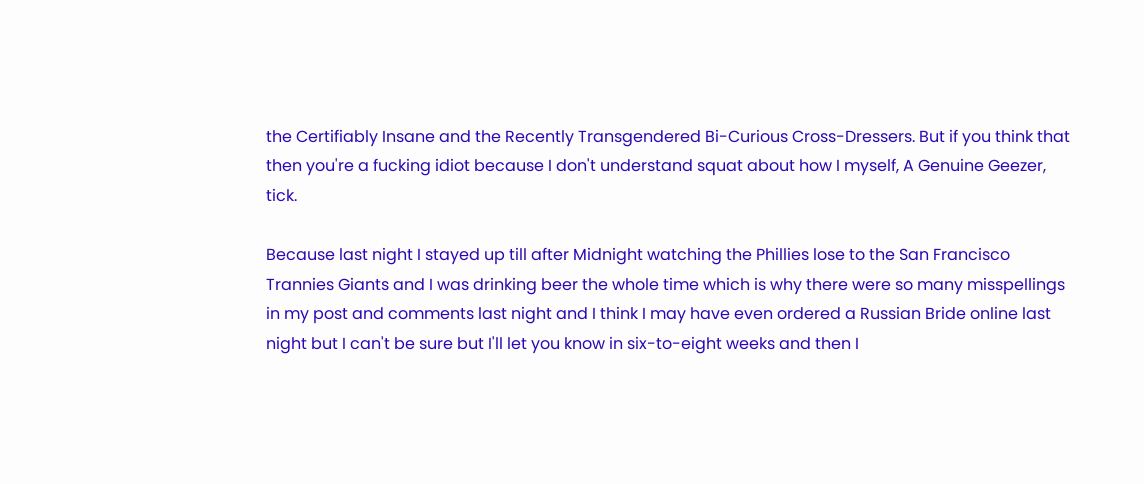the Certifiably Insane and the Recently Transgendered Bi-Curious Cross-Dressers. But if you think that then you're a fucking idiot because I don't understand squat about how I myself, A Genuine Geezer, tick.

Because last night I stayed up till after Midnight watching the Phillies lose to the San Francisco Trannies Giants and I was drinking beer the whole time which is why there were so many misspellings in my post and comments last night and I think I may have even ordered a Russian Bride online last night but I can't be sure but I'll let you know in six-to-eight weeks and then I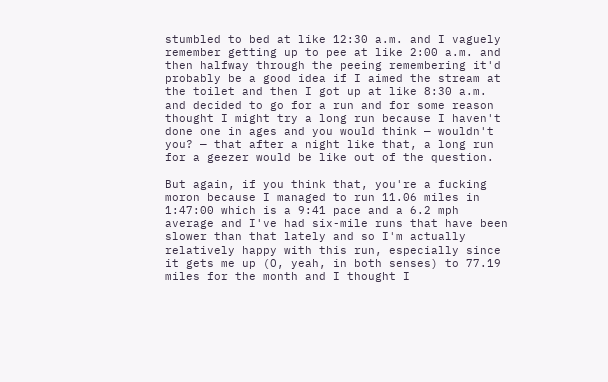stumbled to bed at like 12:30 a.m. and I vaguely remember getting up to pee at like 2:00 a.m. and then halfway through the peeing remembering it'd probably be a good idea if I aimed the stream at the toilet and then I got up at like 8:30 a.m. and decided to go for a run and for some reason thought I might try a long run because I haven't done one in ages and you would think — wouldn't you? — that after a night like that, a long run for a geezer would be like out of the question.

But again, if you think that, you're a fucking moron because I managed to run 11.06 miles in 1:47:00 which is a 9:41 pace and a 6.2 mph average and I've had six-mile runs that have been slower than that lately and so I'm actually relatively happy with this run, especially since it gets me up (O, yeah, in both senses) to 77.19 miles for the month and I thought I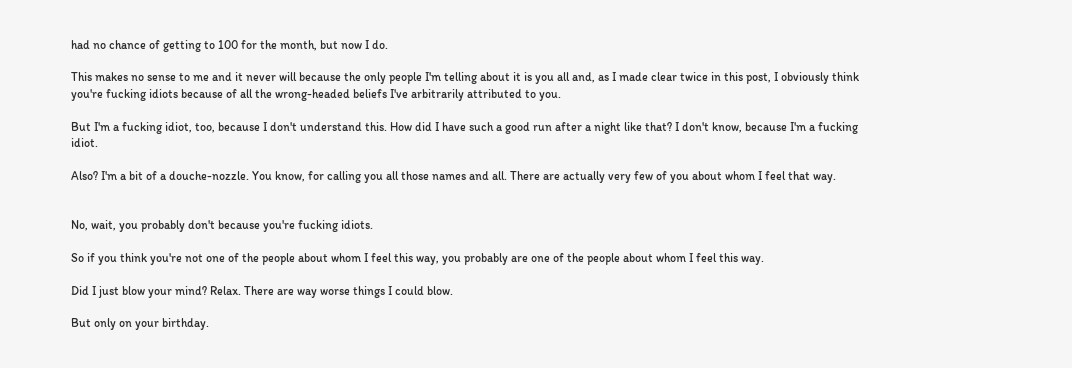had no chance of getting to 100 for the month, but now I do.

This makes no sense to me and it never will because the only people I'm telling about it is you all and, as I made clear twice in this post, I obviously think you're fucking idiots because of all the wrong-headed beliefs I've arbitrarily attributed to you.

But I'm a fucking idiot, too, because I don't understand this. How did I have such a good run after a night like that? I don't know, because I'm a fucking idiot.

Also? I'm a bit of a douche-nozzle. You know, for calling you all those names and all. There are actually very few of you about whom I feel that way.


No, wait, you probably don't because you're fucking idiots.

So if you think you're not one of the people about whom I feel this way, you probably are one of the people about whom I feel this way.

Did I just blow your mind? Relax. There are way worse things I could blow.

But only on your birthday.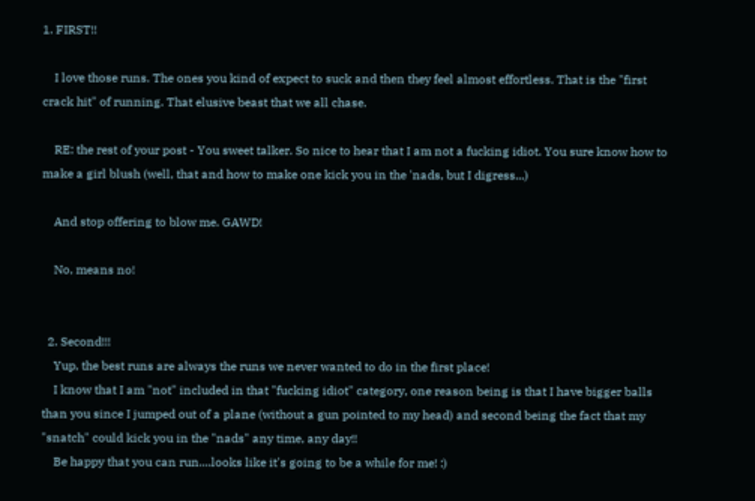1. FIRST!!

    I love those runs. The ones you kind of expect to suck and then they feel almost effortless. That is the "first crack hit" of running. That elusive beast that we all chase.

    RE: the rest of your post - You sweet talker. So nice to hear that I am not a fucking idiot. You sure know how to make a girl blush (well, that and how to make one kick you in the 'nads, but I digress...)

    And stop offering to blow me. GAWD!

    No, means no!


  2. Second!!!
    Yup, the best runs are always the runs we never wanted to do in the first place!
    I know that I am "not" included in that "fucking idiot" category, one reason being is that I have bigger balls than you since I jumped out of a plane (without a gun pointed to my head) and second being the fact that my "snatch" could kick you in the "nads" any time, any day!!
    Be happy that you can run....looks like it's going to be a while for me! :)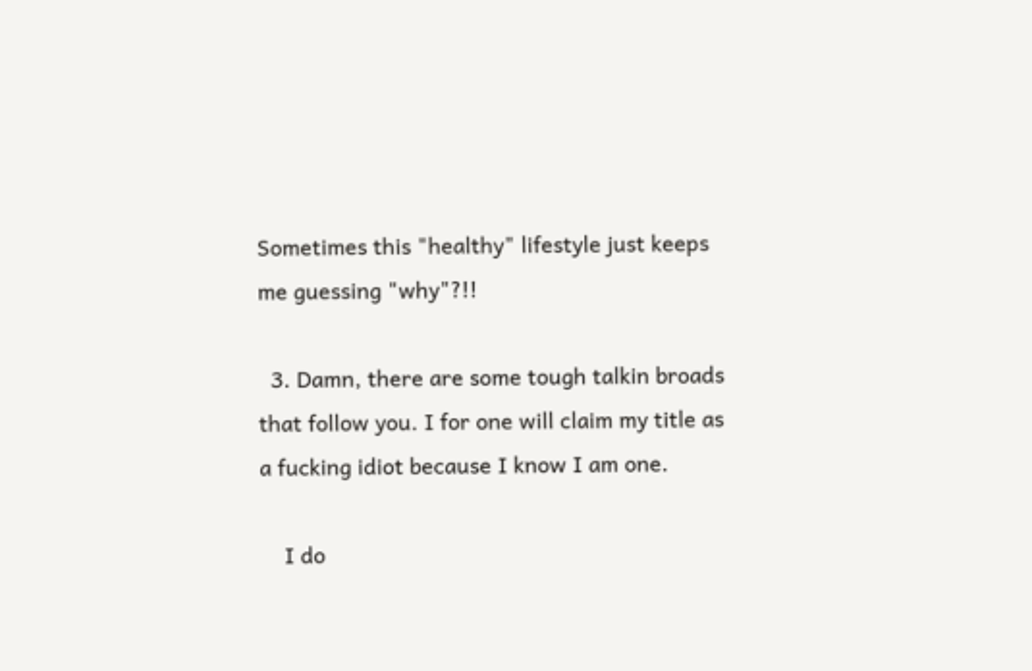Sometimes this "healthy" lifestyle just keeps me guessing "why"?!!

  3. Damn, there are some tough talkin broads that follow you. I for one will claim my title as a fucking idiot because I know I am one.

    I do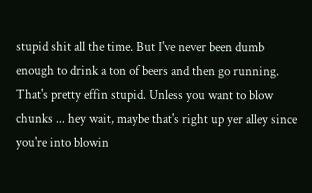stupid shit all the time. But I've never been dumb enough to drink a ton of beers and then go running. That's pretty effin stupid. Unless you want to blow chunks ... hey wait, maybe that's right up yer alley since you're into blowin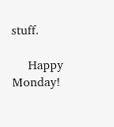stuff.

    Happy Monday!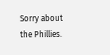Sorry about the Phillies.